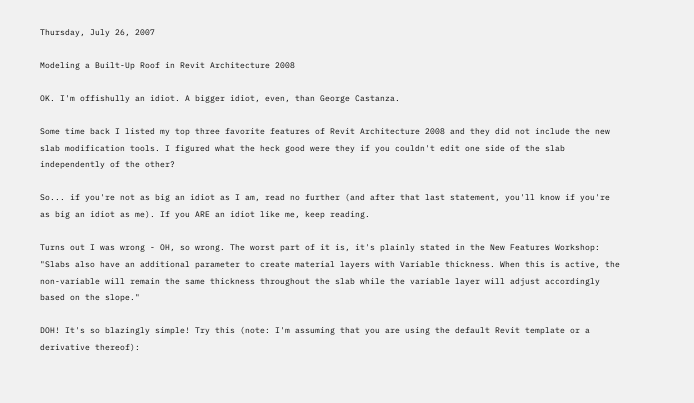Thursday, July 26, 2007

Modeling a Built-Up Roof in Revit Architecture 2008

OK. I'm offishully an idiot. A bigger idiot, even, than George Castanza.

Some time back I listed my top three favorite features of Revit Architecture 2008 and they did not include the new slab modification tools. I figured what the heck good were they if you couldn't edit one side of the slab independently of the other?

So... if you're not as big an idiot as I am, read no further (and after that last statement, you'll know if you're as big an idiot as me). If you ARE an idiot like me, keep reading.

Turns out I was wrong - OH, so wrong. The worst part of it is, it's plainly stated in the New Features Workshop: "Slabs also have an additional parameter to create material layers with Variable thickness. When this is active, the non-variable will remain the same thickness throughout the slab while the variable layer will adjust accordingly based on the slope."

DOH! It's so blazingly simple! Try this (note: I'm assuming that you are using the default Revit template or a derivative thereof):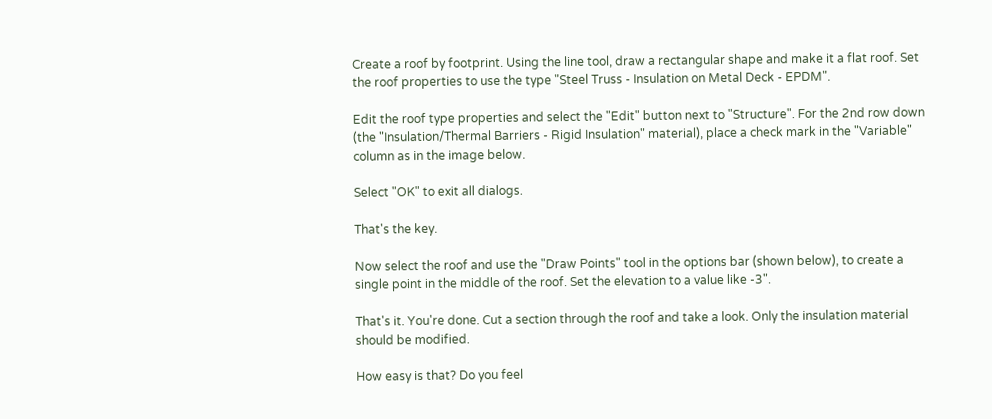Create a roof by footprint. Using the line tool, draw a rectangular shape and make it a flat roof. Set the roof properties to use the type "Steel Truss - Insulation on Metal Deck - EPDM".

Edit the roof type properties and select the "Edit" button next to "Structure". For the 2nd row down (the "Insulation/Thermal Barriers - Rigid Insulation" material), place a check mark in the "Variable" column as in the image below.

Select "OK" to exit all dialogs.

That's the key.

Now select the roof and use the "Draw Points" tool in the options bar (shown below), to create a single point in the middle of the roof. Set the elevation to a value like -3".

That's it. You're done. Cut a section through the roof and take a look. Only the insulation material should be modified.

How easy is that? Do you feel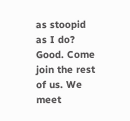as stoopid as I do? Good. Come join the rest of us. We meet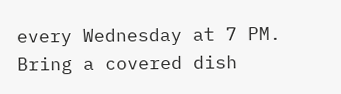every Wednesday at 7 PM. Bring a covered dish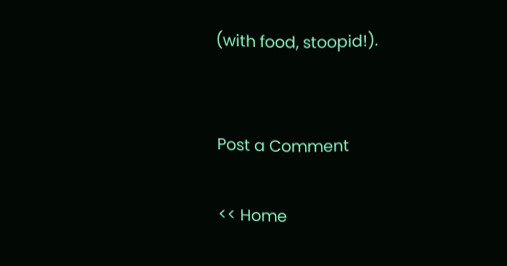(with food, stoopid!).


Post a Comment

<< Home